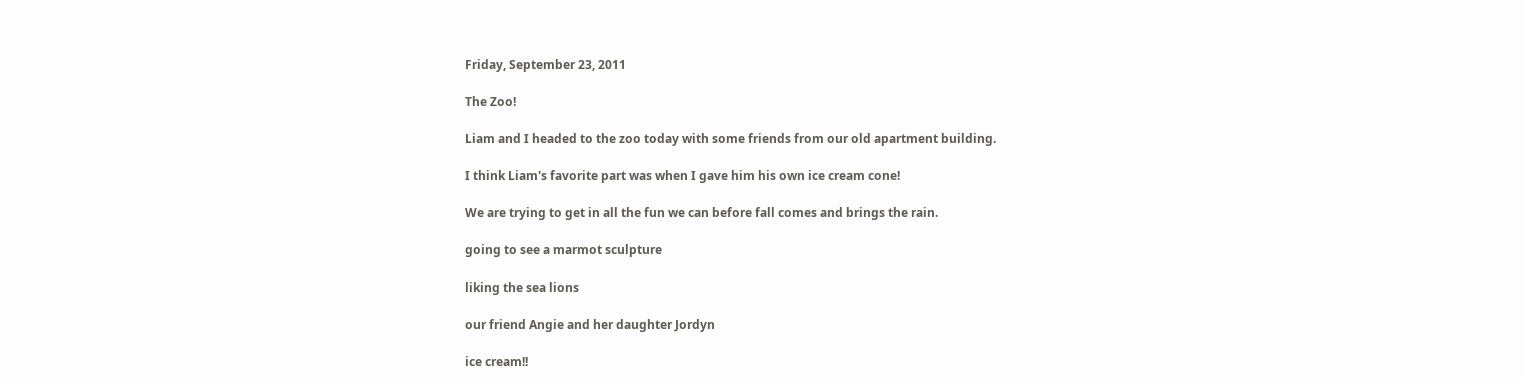Friday, September 23, 2011

The Zoo!

Liam and I headed to the zoo today with some friends from our old apartment building.

I think Liam's favorite part was when I gave him his own ice cream cone!

We are trying to get in all the fun we can before fall comes and brings the rain.

going to see a marmot sculpture

liking the sea lions

our friend Angie and her daughter Jordyn

ice cream!!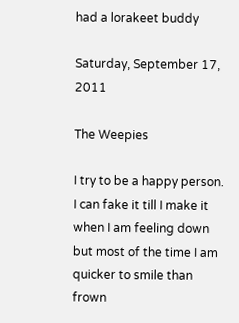had a lorakeet buddy

Saturday, September 17, 2011

The Weepies

I try to be a happy person. I can fake it till I make it when I am feeling down but most of the time I am quicker to smile than frown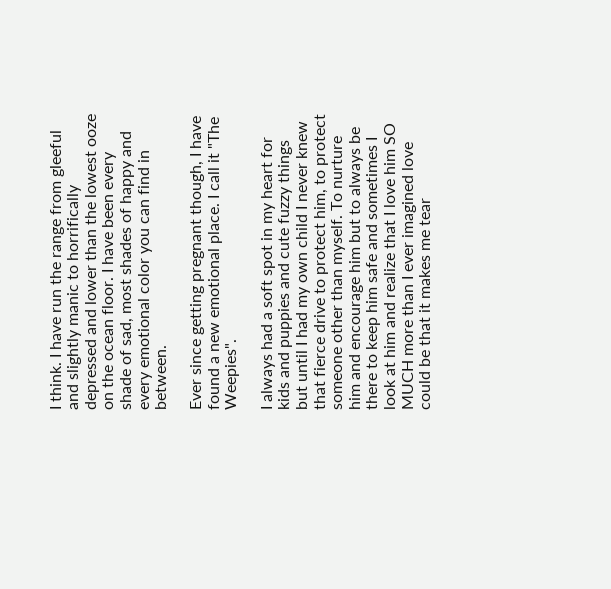I think. I have run the range from gleeful and slightly manic to horrifically depressed and lower than the lowest ooze on the ocean floor. I have been every shade of sad, most shades of happy and every emotional color you can find in between.

Ever since getting pregnant though, I have found a new emotional place. I call it "The Weepies".

I always had a soft spot in my heart for kids and puppies and cute fuzzy things but until I had my own child I never knew that fierce drive to protect him, to protect someone other than myself. To nurture him and encourage him but to always be there to keep him safe and sometimes I look at him and realize that I love him SO MUCH more than I ever imagined love could be that it makes me tear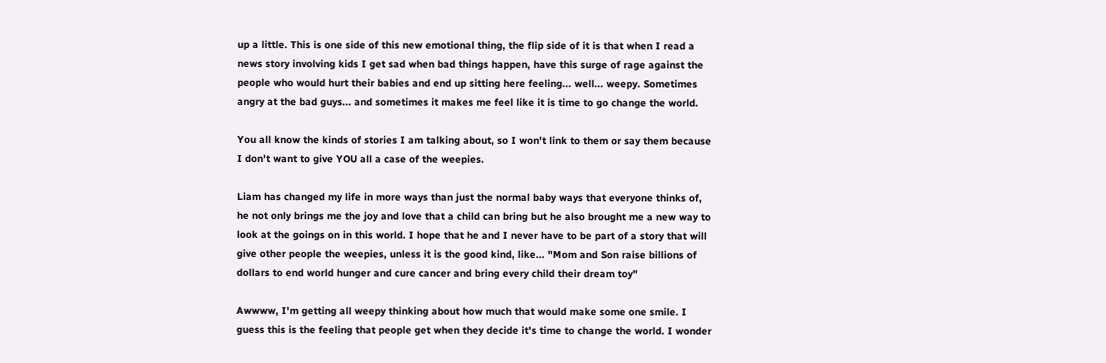up a little. This is one side of this new emotional thing, the flip side of it is that when I read a news story involving kids I get sad when bad things happen, have this surge of rage against the people who would hurt their babies and end up sitting here feeling... well... weepy. Sometimes angry at the bad guys... and sometimes it makes me feel like it is time to go change the world.

You all know the kinds of stories I am talking about, so I won't link to them or say them because I don't want to give YOU all a case of the weepies.

Liam has changed my life in more ways than just the normal baby ways that everyone thinks of, he not only brings me the joy and love that a child can bring but he also brought me a new way to look at the goings on in this world. I hope that he and I never have to be part of a story that will give other people the weepies, unless it is the good kind, like... "Mom and Son raise billions of dollars to end world hunger and cure cancer and bring every child their dream toy"

Awwww, I'm getting all weepy thinking about how much that would make some one smile. I guess this is the feeling that people get when they decide it's time to change the world. I wonder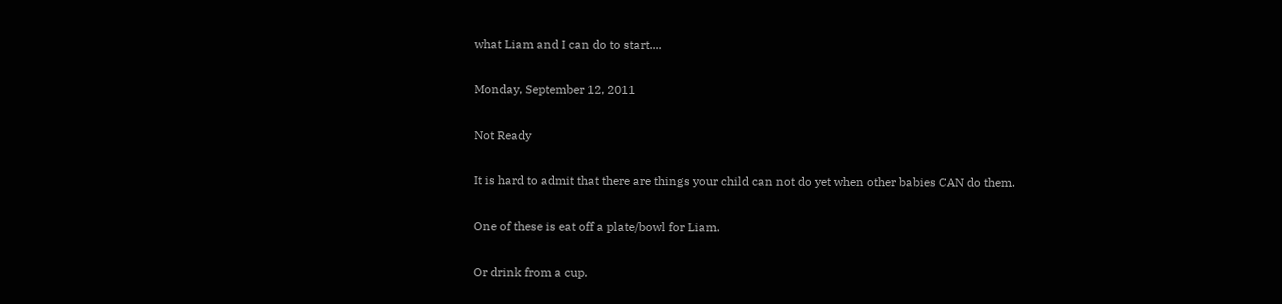what Liam and I can do to start....

Monday, September 12, 2011

Not Ready

It is hard to admit that there are things your child can not do yet when other babies CAN do them.

One of these is eat off a plate/bowl for Liam.

Or drink from a cup.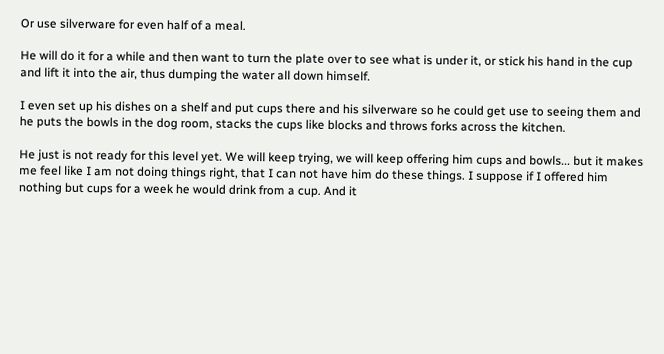Or use silverware for even half of a meal.

He will do it for a while and then want to turn the plate over to see what is under it, or stick his hand in the cup and lift it into the air, thus dumping the water all down himself.

I even set up his dishes on a shelf and put cups there and his silverware so he could get use to seeing them and he puts the bowls in the dog room, stacks the cups like blocks and throws forks across the kitchen.

He just is not ready for this level yet. We will keep trying, we will keep offering him cups and bowls... but it makes me feel like I am not doing things right, that I can not have him do these things. I suppose if I offered him nothing but cups for a week he would drink from a cup. And it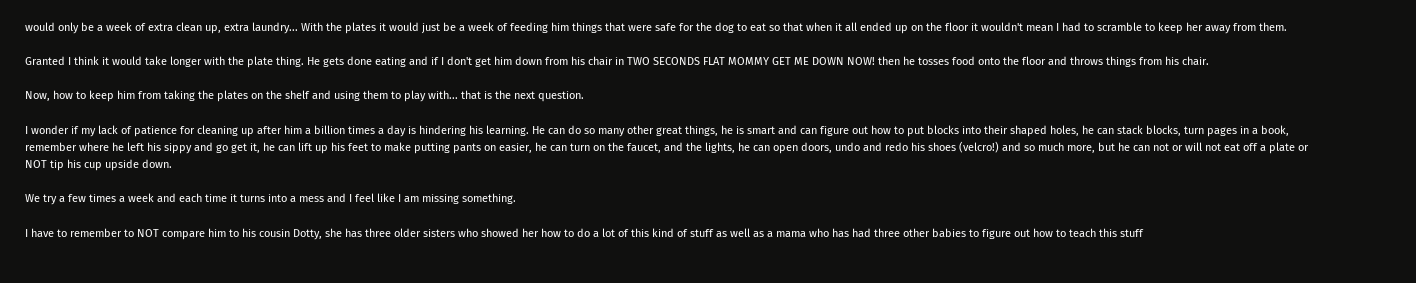would only be a week of extra clean up, extra laundry... With the plates it would just be a week of feeding him things that were safe for the dog to eat so that when it all ended up on the floor it wouldn't mean I had to scramble to keep her away from them.

Granted I think it would take longer with the plate thing. He gets done eating and if I don't get him down from his chair in TWO SECONDS FLAT MOMMY GET ME DOWN NOW! then he tosses food onto the floor and throws things from his chair.

Now, how to keep him from taking the plates on the shelf and using them to play with... that is the next question.

I wonder if my lack of patience for cleaning up after him a billion times a day is hindering his learning. He can do so many other great things, he is smart and can figure out how to put blocks into their shaped holes, he can stack blocks, turn pages in a book, remember where he left his sippy and go get it, he can lift up his feet to make putting pants on easier, he can turn on the faucet, and the lights, he can open doors, undo and redo his shoes (velcro!) and so much more, but he can not or will not eat off a plate or NOT tip his cup upside down.

We try a few times a week and each time it turns into a mess and I feel like I am missing something.

I have to remember to NOT compare him to his cousin Dotty, she has three older sisters who showed her how to do a lot of this kind of stuff as well as a mama who has had three other babies to figure out how to teach this stuff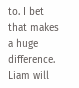to. I bet that makes a huge difference. Liam will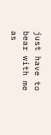just have to bear with me as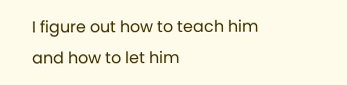I figure out how to teach him and how to let him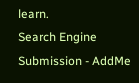learn.
Search Engine Submission - AddMe